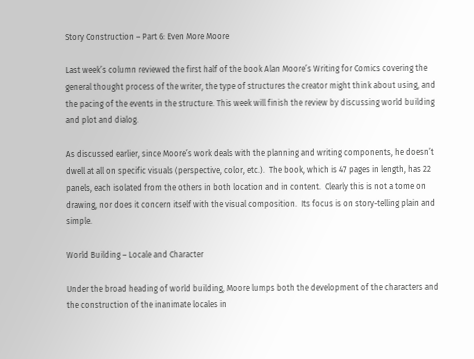Story Construction – Part 6: Even More Moore

Last week’s column reviewed the first half of the book Alan Moore’s Writing for Comics covering the general thought process of the writer, the type of structures the creator might think about using, and the pacing of the events in the structure. This week will finish the review by discussing world building and plot and dialog.

As discussed earlier, since Moore’s work deals with the planning and writing components, he doesn’t dwell at all on specific visuals (perspective, color, etc.).  The book, which is 47 pages in length, has 22 panels, each isolated from the others in both location and in content.  Clearly this is not a tome on drawing, nor does it concern itself with the visual composition.  Its focus is on story-telling plain and simple.

World Building – Locale and Character

Under the broad heading of world building, Moore lumps both the development of the characters and the construction of the inanimate locales in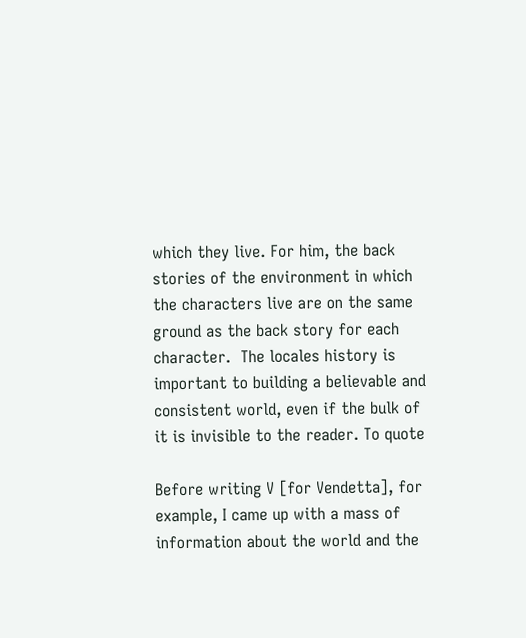which they live. For him, the back stories of the environment in which the characters live are on the same ground as the back story for each character.  The locales history is important to building a believable and consistent world, even if the bulk of it is invisible to the reader. To quote

Before writing V [for Vendetta], for example, I came up with a mass of information about the world and the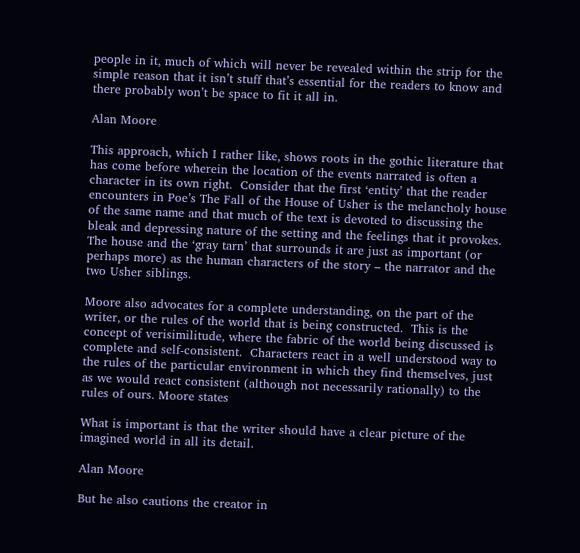people in it, much of which will never be revealed within the strip for the simple reason that it isn’t stuff that’s essential for the readers to know and there probably won’t be space to fit it all in.

Alan Moore

This approach, which I rather like, shows roots in the gothic literature that has come before wherein the location of the events narrated is often a character in its own right.  Consider that the first ‘entity’ that the reader encounters in Poe’s The Fall of the House of Usher is the melancholy house of the same name and that much of the text is devoted to discussing the bleak and depressing nature of the setting and the feelings that it provokes.  The house and the ‘gray tarn’ that surrounds it are just as important (or perhaps more) as the human characters of the story – the narrator and the two Usher siblings.

Moore also advocates for a complete understanding, on the part of the writer, or the rules of the world that is being constructed.  This is the concept of verisimilitude, where the fabric of the world being discussed is complete and self-consistent.  Characters react in a well understood way to the rules of the particular environment in which they find themselves, just as we would react consistent (although not necessarily rationally) to the rules of ours. Moore states

What is important is that the writer should have a clear picture of the imagined world in all its detail.

Alan Moore

But he also cautions the creator in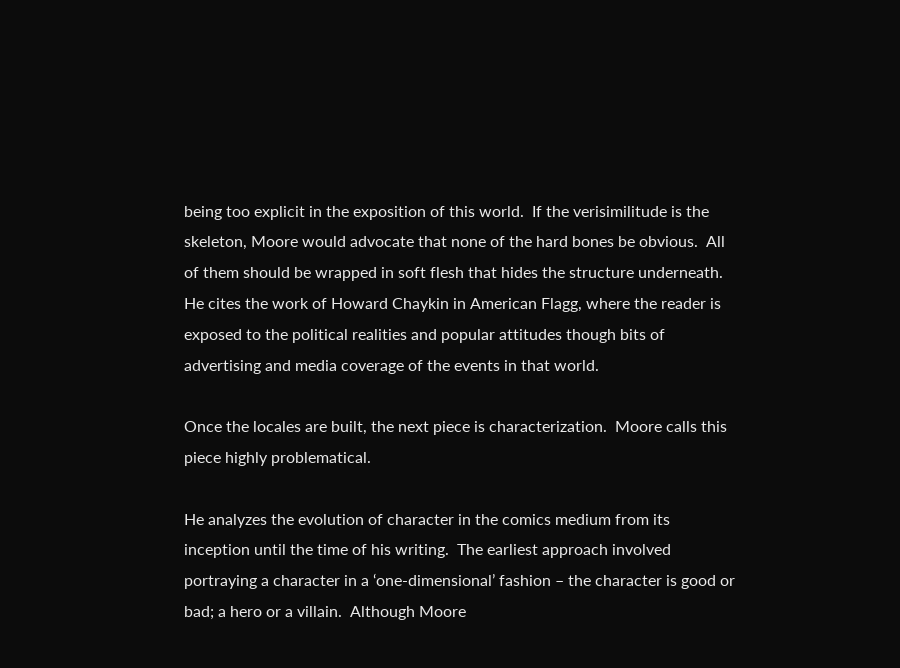being too explicit in the exposition of this world.  If the verisimilitude is the skeleton, Moore would advocate that none of the hard bones be obvious.  All of them should be wrapped in soft flesh that hides the structure underneath.  He cites the work of Howard Chaykin in American Flagg, where the reader is exposed to the political realities and popular attitudes though bits of advertising and media coverage of the events in that world.

Once the locales are built, the next piece is characterization.  Moore calls this piece highly problematical.

He analyzes the evolution of character in the comics medium from its inception until the time of his writing.  The earliest approach involved portraying a character in a ‘one-dimensional’ fashion – the character is good or bad; a hero or a villain.  Although Moore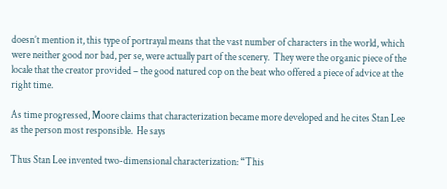doesn’t mention it, this type of portrayal means that the vast number of characters in the world, which were neither good nor bad, per se, were actually part of the scenery.  They were the organic piece of the locale that the creator provided – the good natured cop on the beat who offered a piece of advice at the right time.

As time progressed, Moore claims that characterization became more developed and he cites Stan Lee as the person most responsible.  He says

Thus Stan Lee invented two-dimensional characterization: “This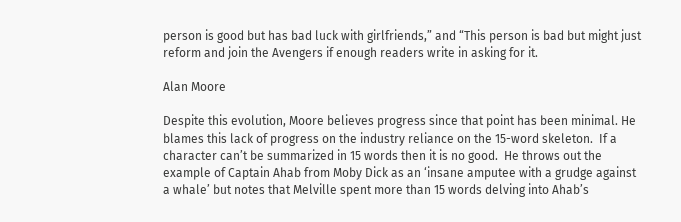person is good but has bad luck with girlfriends,” and “This person is bad but might just reform and join the Avengers if enough readers write in asking for it.

Alan Moore

Despite this evolution, Moore believes progress since that point has been minimal. He blames this lack of progress on the industry reliance on the 15-word skeleton.  If a character can’t be summarized in 15 words then it is no good.  He throws out the example of Captain Ahab from Moby Dick as an ‘insane amputee with a grudge against a whale’ but notes that Melville spent more than 15 words delving into Ahab’s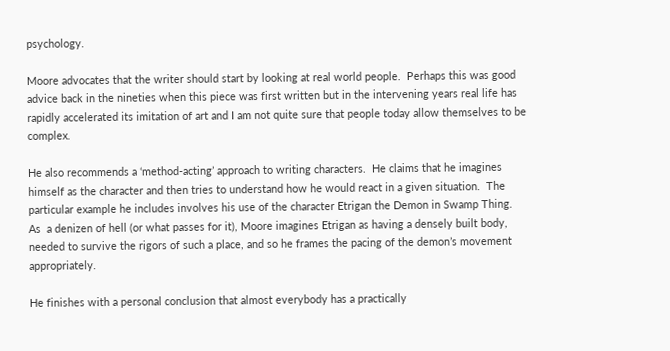psychology.

Moore advocates that the writer should start by looking at real world people.  Perhaps this was good advice back in the nineties when this piece was first written but in the intervening years real life has rapidly accelerated its imitation of art and I am not quite sure that people today allow themselves to be complex.

He also recommends a ‘method-acting’ approach to writing characters.  He claims that he imagines himself as the character and then tries to understand how he would react in a given situation.  The particular example he includes involves his use of the character Etrigan the Demon in Swamp Thing.  As  a denizen of hell (or what passes for it), Moore imagines Etrigan as having a densely built body, needed to survive the rigors of such a place, and so he frames the pacing of the demon’s movement appropriately.

He finishes with a personal conclusion that almost everybody has a practically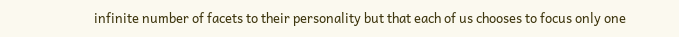infinite number of facets to their personality but that each of us chooses to focus only one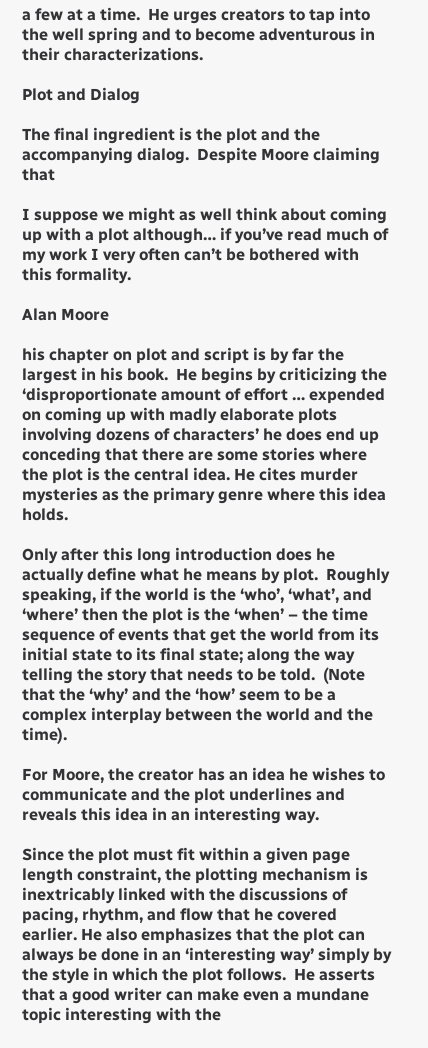a few at a time.  He urges creators to tap into the well spring and to become adventurous in their characterizations.

Plot and Dialog

The final ingredient is the plot and the accompanying dialog.  Despite Moore claiming that

I suppose we might as well think about coming up with a plot although… if you’ve read much of my work I very often can’t be bothered with this formality.

Alan Moore

his chapter on plot and script is by far the largest in his book.  He begins by criticizing the ‘disproportionate amount of effort … expended on coming up with madly elaborate plots involving dozens of characters’ he does end up conceding that there are some stories where the plot is the central idea. He cites murder mysteries as the primary genre where this idea holds.

Only after this long introduction does he actually define what he means by plot.  Roughly speaking, if the world is the ‘who’, ‘what’, and ‘where’ then the plot is the ‘when’ – the time sequence of events that get the world from its initial state to its final state; along the way telling the story that needs to be told.  (Note that the ‘why’ and the ‘how’ seem to be a complex interplay between the world and the time).

For Moore, the creator has an idea he wishes to communicate and the plot underlines and reveals this idea in an interesting way.

Since the plot must fit within a given page length constraint, the plotting mechanism is inextricably linked with the discussions of pacing, rhythm, and flow that he covered earlier. He also emphasizes that the plot can always be done in an ‘interesting way’ simply by the style in which the plot follows.  He asserts that a good writer can make even a mundane topic interesting with the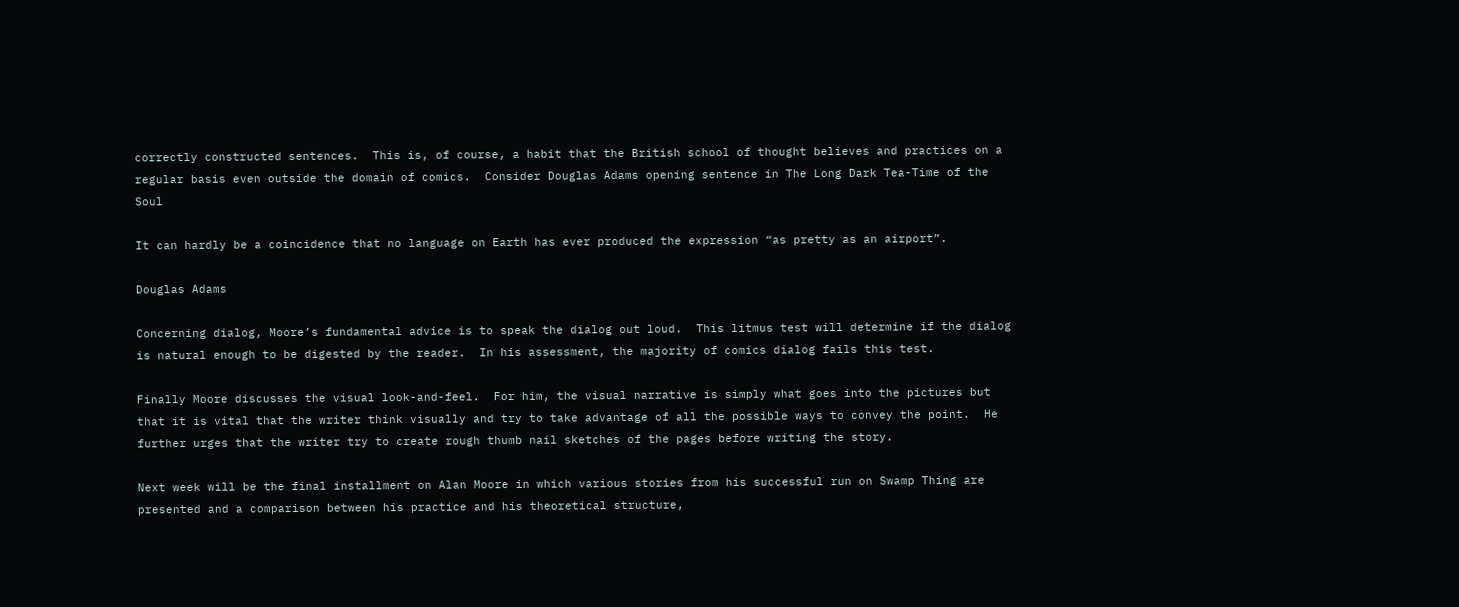correctly constructed sentences.  This is, of course, a habit that the British school of thought believes and practices on a regular basis even outside the domain of comics.  Consider Douglas Adams opening sentence in The Long Dark Tea-Time of the Soul

It can hardly be a coincidence that no language on Earth has ever produced the expression “as pretty as an airport”.

Douglas Adams

Concerning dialog, Moore’s fundamental advice is to speak the dialog out loud.  This litmus test will determine if the dialog is natural enough to be digested by the reader.  In his assessment, the majority of comics dialog fails this test.

Finally Moore discusses the visual look-and-feel.  For him, the visual narrative is simply what goes into the pictures but that it is vital that the writer think visually and try to take advantage of all the possible ways to convey the point.  He further urges that the writer try to create rough thumb nail sketches of the pages before writing the story.

Next week will be the final installment on Alan Moore in which various stories from his successful run on Swamp Thing are presented and a comparison between his practice and his theoretical structure,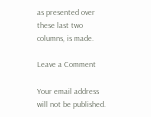as presented over these last two columns, is made.

Leave a Comment

Your email address will not be published.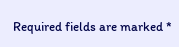Required fields are marked *